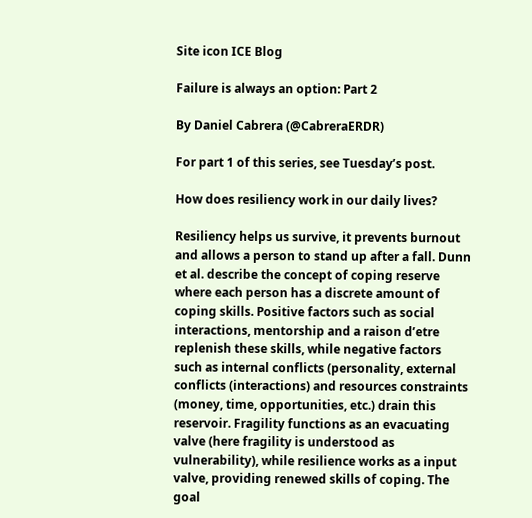Site icon ICE Blog

Failure is always an option: Part 2

By Daniel Cabrera (@CabreraERDR)

For part 1 of this series, see Tuesday’s post.

How does resiliency work in our daily lives?

Resiliency helps us survive, it prevents burnout and allows a person to stand up after a fall. Dunn et al. describe the concept of coping reserve where each person has a discrete amount of coping skills. Positive factors such as social interactions, mentorship and a raison d’etre replenish these skills, while negative factors such as internal conflicts (personality, external conflicts (interactions) and resources constraints (money, time, opportunities, etc.) drain this reservoir. Fragility functions as an evacuating valve (here fragility is understood as vulnerability), while resilience works as a input valve, providing renewed skills of coping. The goal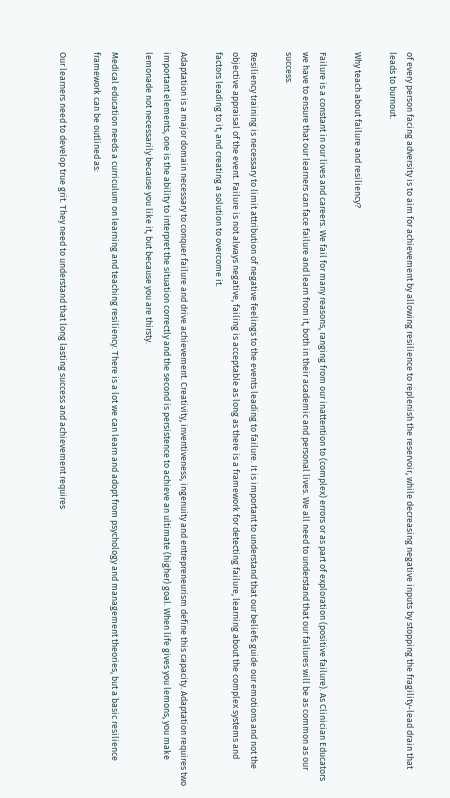of every person facing adversity is to aim for achievement by allowing resilience to replenish the reservoir, while decreasing negative inputs by stopping the fragility-lead drain that leads to burnout.

Why teach about failure and resiliency?

Failure is a constant in our lives and careers. We fail for many reasons, ranging from our inattention to (complex) errors or as part of exploration (positive failure). As Clinician Educators we have to ensure that our learners can face failure and learn from it, both in their academic and personal lives. We all need to understand that our failures will be as common as our success.

Resiliency training is necessary to limit attribution of negative feelings to the events leading to failure. It is important to understand that our beliefs guide our emotions and not the objective appraisal of the event. Failure is not always negative, failing is acceptable as long as there is a framework for detecting failure, learning about the complex systems and factors leading to it, and creating a solution to overcome it.

Adaptation is a major domain necessary to conquer failure and drive achievement. Creativity, inventiveness, ingenuity and entrepreneurism define this capacity. Adaptation requires two important elements, one is the ability to interpret the situation correctly and the second is persistence to achieve an ultimate (higher) goal. When life gives you lemons, you make lemonade not necessarily because you like it, but because you are thirsty.

Medical education needs a curriculum on learning and teaching resiliency. There is a lot we can learn and adopt from psychology and management theories, but a basic resilience framework can be outlined as:

Our learners need to develop true grit. They need to understand that long lasting success and achievement requires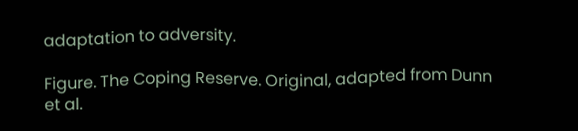adaptation to adversity.

Figure. The Coping Reserve. Original, adapted from Dunn et al.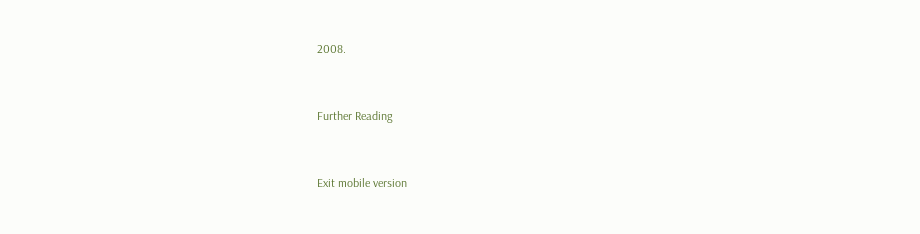2008.


Further Reading


Exit mobile version